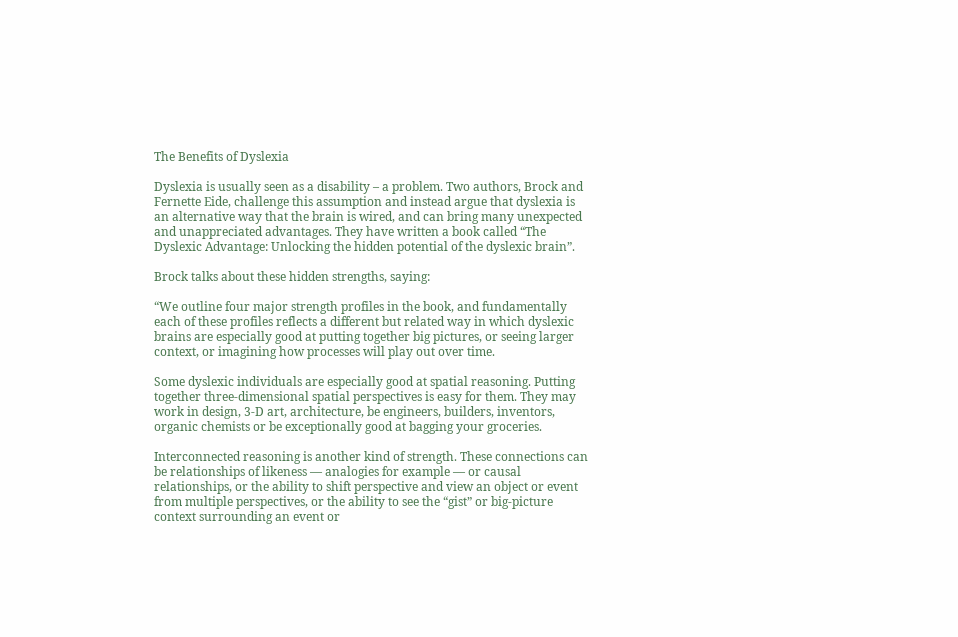The Benefits of Dyslexia

Dyslexia is usually seen as a disability – a problem. Two authors, Brock and Fernette Eide, challenge this assumption and instead argue that dyslexia is an alternative way that the brain is wired, and can bring many unexpected and unappreciated advantages. They have written a book called “The Dyslexic Advantage: Unlocking the hidden potential of the dyslexic brain”.

Brock talks about these hidden strengths, saying:

“We outline four major strength profiles in the book, and fundamentally each of these profiles reflects a different but related way in which dyslexic brains are especially good at putting together big pictures, or seeing larger context, or imagining how processes will play out over time.

Some dyslexic individuals are especially good at spatial reasoning. Putting together three-dimensional spatial perspectives is easy for them. They may work in design, 3-D art, architecture, be engineers, builders, inventors, organic chemists or be exceptionally good at bagging your groceries.

Interconnected reasoning is another kind of strength. These connections can be relationships of likeness — analogies for example — or causal relationships, or the ability to shift perspective and view an object or event from multiple perspectives, or the ability to see the “gist” or big-picture context surrounding an event or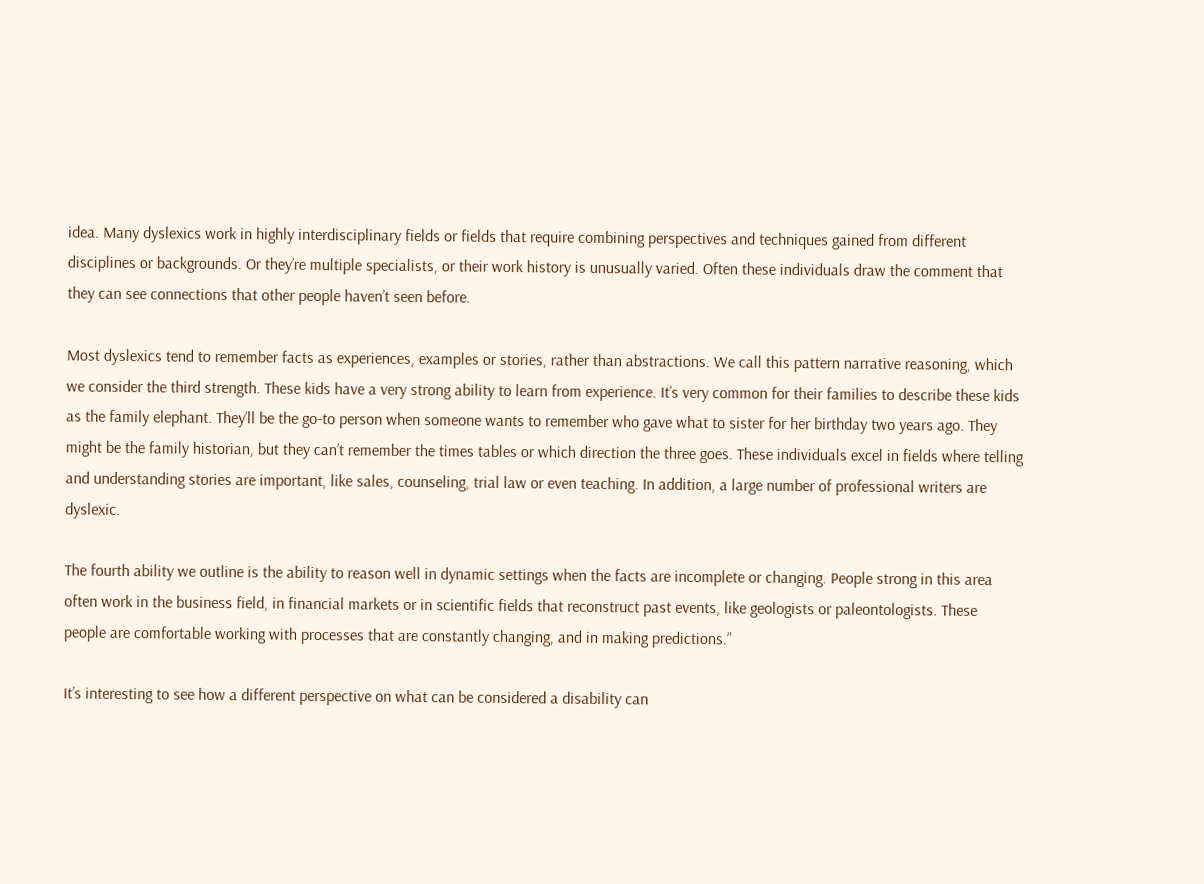idea. Many dyslexics work in highly interdisciplinary fields or fields that require combining perspectives and techniques gained from different disciplines or backgrounds. Or they’re multiple specialists, or their work history is unusually varied. Often these individuals draw the comment that they can see connections that other people haven’t seen before.

Most dyslexics tend to remember facts as experiences, examples or stories, rather than abstractions. We call this pattern narrative reasoning, which we consider the third strength. These kids have a very strong ability to learn from experience. It’s very common for their families to describe these kids as the family elephant. They’ll be the go-to person when someone wants to remember who gave what to sister for her birthday two years ago. They might be the family historian, but they can’t remember the times tables or which direction the three goes. These individuals excel in fields where telling and understanding stories are important, like sales, counseling, trial law or even teaching. In addition, a large number of professional writers are dyslexic.

The fourth ability we outline is the ability to reason well in dynamic settings when the facts are incomplete or changing. People strong in this area often work in the business field, in financial markets or in scientific fields that reconstruct past events, like geologists or paleontologists. These people are comfortable working with processes that are constantly changing, and in making predictions.”

It’s interesting to see how a different perspective on what can be considered a disability can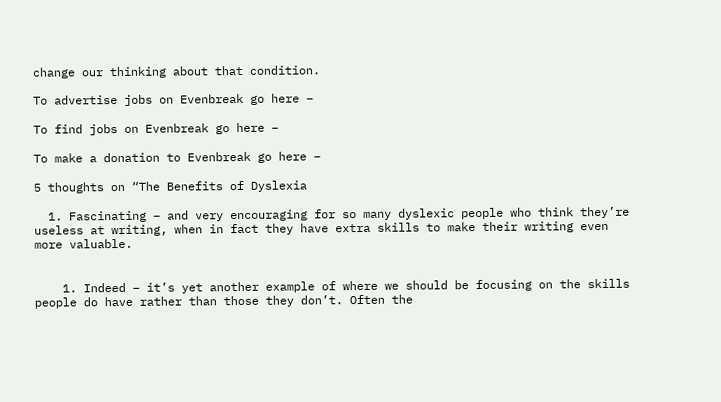change our thinking about that condition.

To advertise jobs on Evenbreak go here –

To find jobs on Evenbreak go here –

To make a donation to Evenbreak go here –

5 thoughts on “The Benefits of Dyslexia

  1. Fascinating – and very encouraging for so many dyslexic people who think they’re useless at writing, when in fact they have extra skills to make their writing even more valuable.


    1. Indeed – it’s yet another example of where we should be focusing on the skills people do have rather than those they don’t. Often the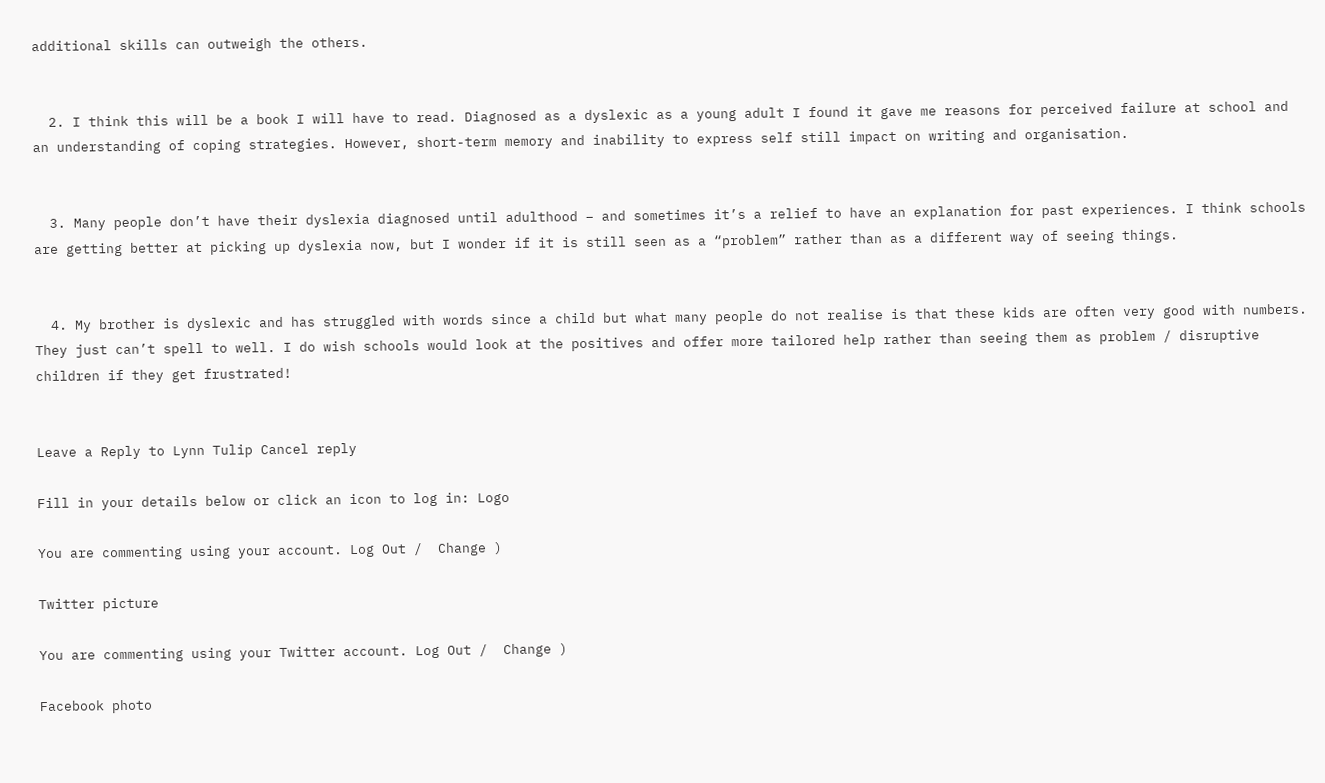additional skills can outweigh the others.


  2. I think this will be a book I will have to read. Diagnosed as a dyslexic as a young adult I found it gave me reasons for perceived failure at school and an understanding of coping strategies. However, short-term memory and inability to express self still impact on writing and organisation.


  3. Many people don’t have their dyslexia diagnosed until adulthood – and sometimes it’s a relief to have an explanation for past experiences. I think schools are getting better at picking up dyslexia now, but I wonder if it is still seen as a “problem” rather than as a different way of seeing things.


  4. My brother is dyslexic and has struggled with words since a child but what many people do not realise is that these kids are often very good with numbers. They just can’t spell to well. I do wish schools would look at the positives and offer more tailored help rather than seeing them as problem / disruptive children if they get frustrated!


Leave a Reply to Lynn Tulip Cancel reply

Fill in your details below or click an icon to log in: Logo

You are commenting using your account. Log Out /  Change )

Twitter picture

You are commenting using your Twitter account. Log Out /  Change )

Facebook photo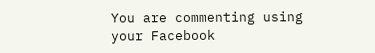You are commenting using your Facebook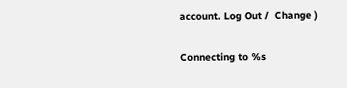account. Log Out /  Change )

Connecting to %s